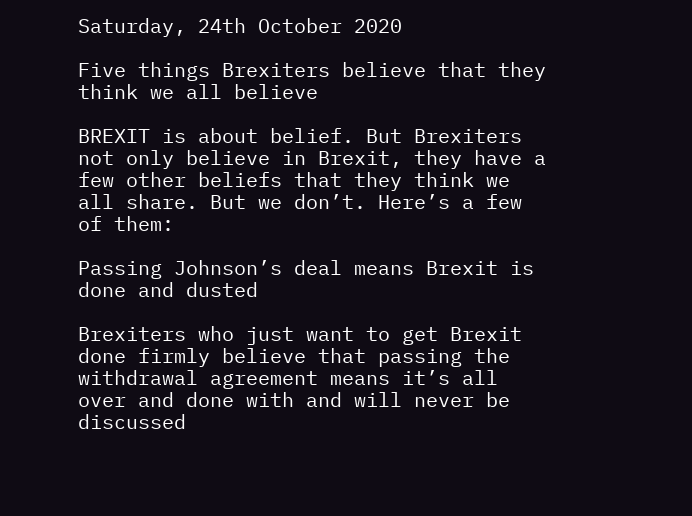Saturday, 24th October 2020

Five things Brexiters believe that they think we all believe

BREXIT is about belief. But Brexiters not only believe in Brexit, they have a few other beliefs that they think we all share. But we don’t. Here’s a few of them:

Passing Johnson’s deal means Brexit is done and dusted

Brexiters who just want to get Brexit done firmly believe that passing the withdrawal agreement means it’s all over and done with and will never be discussed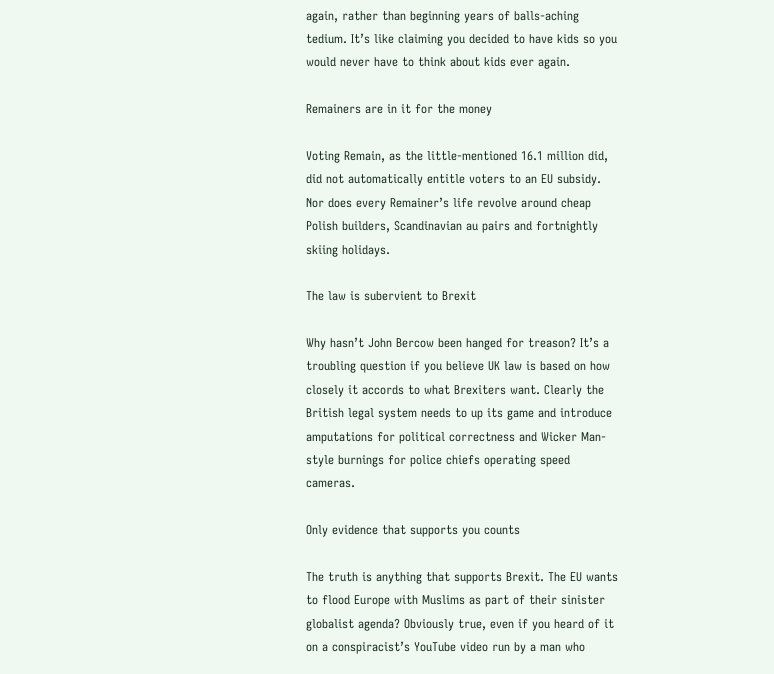again, rather than beginning years of balls-aching tedium. It’s like claiming you decided to have kids so you would never have to think about kids ever again.

Remainers are in it for the money

Voting Remain, as the little-mentioned 16.1 million did, did not automatically entitle voters to an EU subsidy. Nor does every Remainer’s life revolve around cheap Polish builders, Scandinavian au pairs and fortnightly skiing holidays.

The law is subervient to Brexit

Why hasn’t John Bercow been hanged for treason? It’s a troubling question if you believe UK law is based on how closely it accords to what Brexiters want. Clearly the British legal system needs to up its game and introduce amputations for political correctness and Wicker Man-style burnings for police chiefs operating speed cameras.

Only evidence that supports you counts

The truth is anything that supports Brexit. The EU wants to flood Europe with Muslims as part of their sinister globalist agenda? Obviously true, even if you heard of it on a conspiracist’s YouTube video run by a man who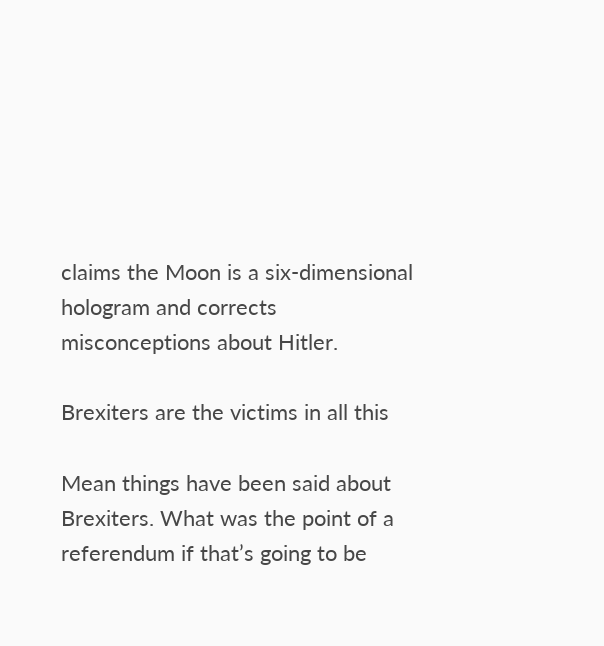claims the Moon is a six-dimensional hologram and corrects misconceptions about Hitler.

Brexiters are the victims in all this

Mean things have been said about Brexiters. What was the point of a referendum if that’s going to be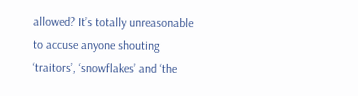allowed? It’s totally unreasonable to accuse anyone shouting ‘traitors’, ‘snowflakes’ and ‘the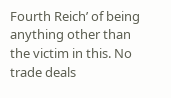Fourth Reich’ of being anything other than the victim in this. No trade deals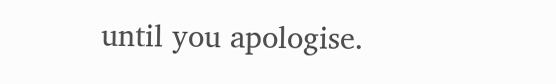until you apologise.